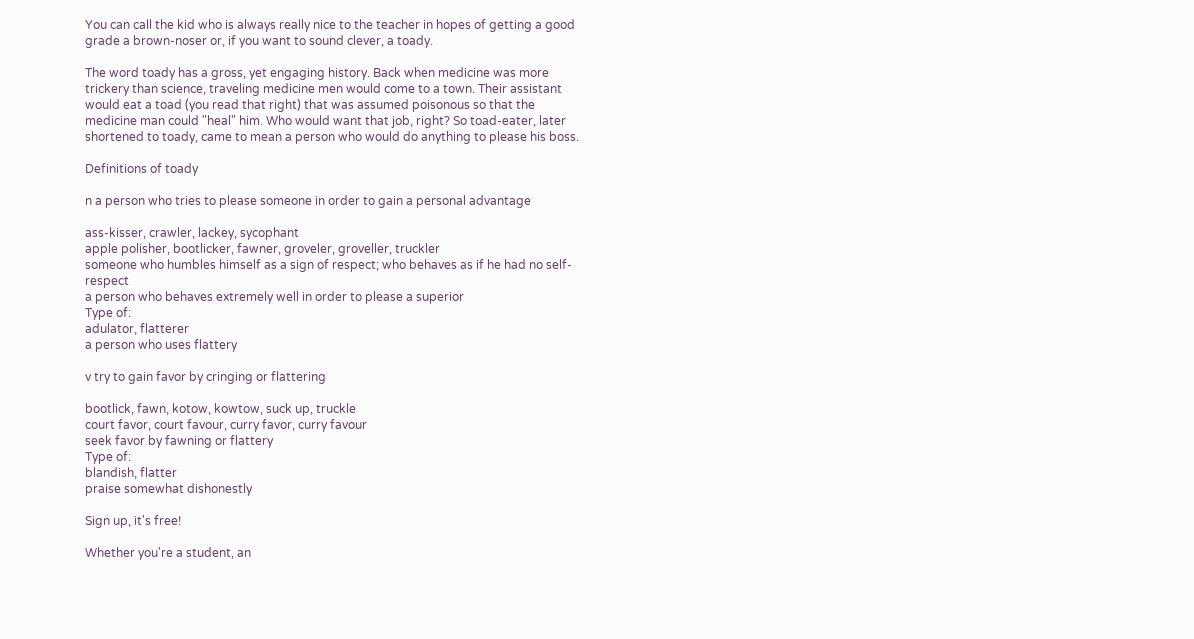You can call the kid who is always really nice to the teacher in hopes of getting a good grade a brown-noser or, if you want to sound clever, a toady.

The word toady has a gross, yet engaging history. Back when medicine was more trickery than science, traveling medicine men would come to a town. Their assistant would eat a toad (you read that right) that was assumed poisonous so that the medicine man could "heal" him. Who would want that job, right? So toad-eater, later shortened to toady, came to mean a person who would do anything to please his boss.

Definitions of toady

n a person who tries to please someone in order to gain a personal advantage

ass-kisser, crawler, lackey, sycophant
apple polisher, bootlicker, fawner, groveler, groveller, truckler
someone who humbles himself as a sign of respect; who behaves as if he had no self-respect
a person who behaves extremely well in order to please a superior
Type of:
adulator, flatterer
a person who uses flattery

v try to gain favor by cringing or flattering

bootlick, fawn, kotow, kowtow, suck up, truckle
court favor, court favour, curry favor, curry favour
seek favor by fawning or flattery
Type of:
blandish, flatter
praise somewhat dishonestly

Sign up, it's free!

Whether you're a student, an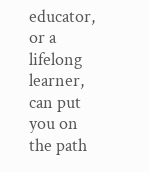educator, or a lifelong learner, can put you on the path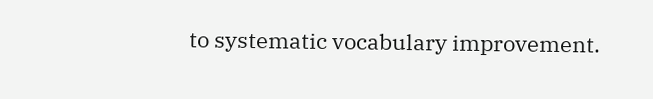to systematic vocabulary improvement.